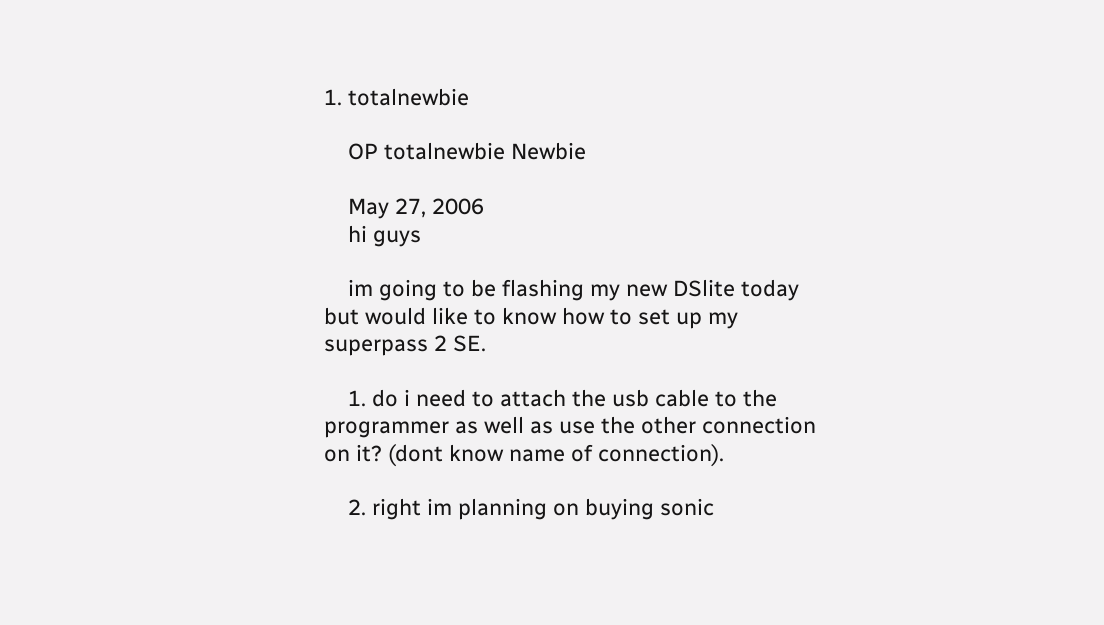1. totalnewbie

    OP totalnewbie Newbie

    May 27, 2006
    hi guys

    im going to be flashing my new DSlite today but would like to know how to set up my superpass 2 SE.

    1. do i need to attach the usb cable to the programmer as well as use the other connection on it? (dont know name of connection).

    2. right im planning on buying sonic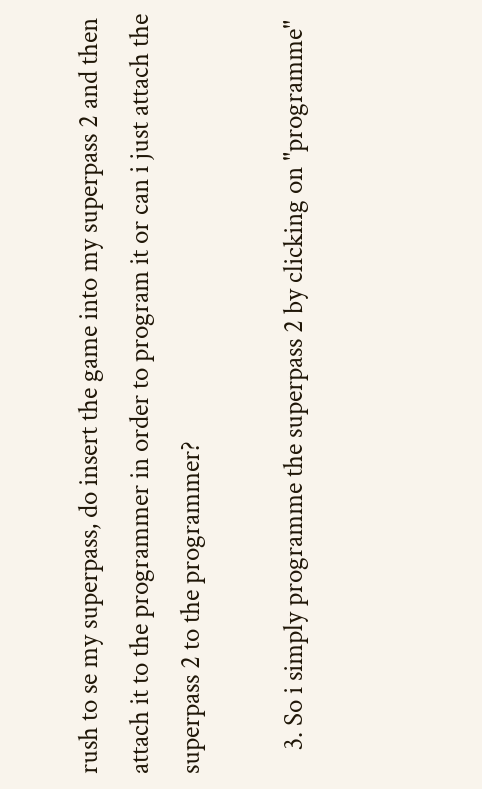rush to se my superpass, do insert the game into my superpass 2 and then attach it to the programmer in order to program it or can i just attach the superpass 2 to the programmer?

    3. So i simply programme the superpass 2 by clicking on "programme"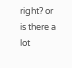right? or is there a lot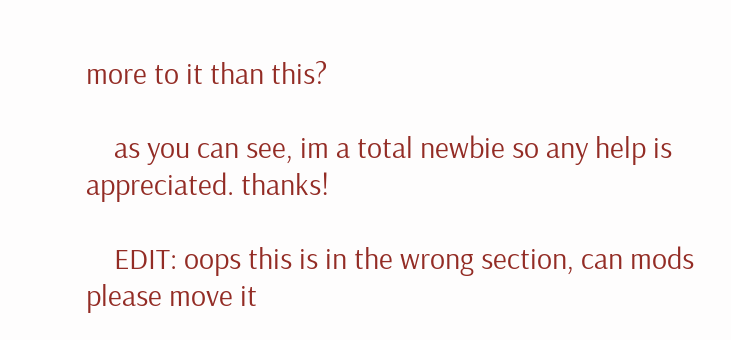more to it than this?

    as you can see, im a total newbie so any help is appreciated. thanks!

    EDIT: oops this is in the wrong section, can mods please move it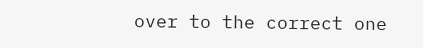over to the correct one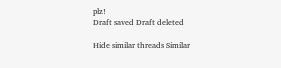plz!
Draft saved Draft deleted

Hide similar threads Similar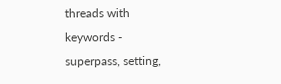threads with keywords - superpass, setting,